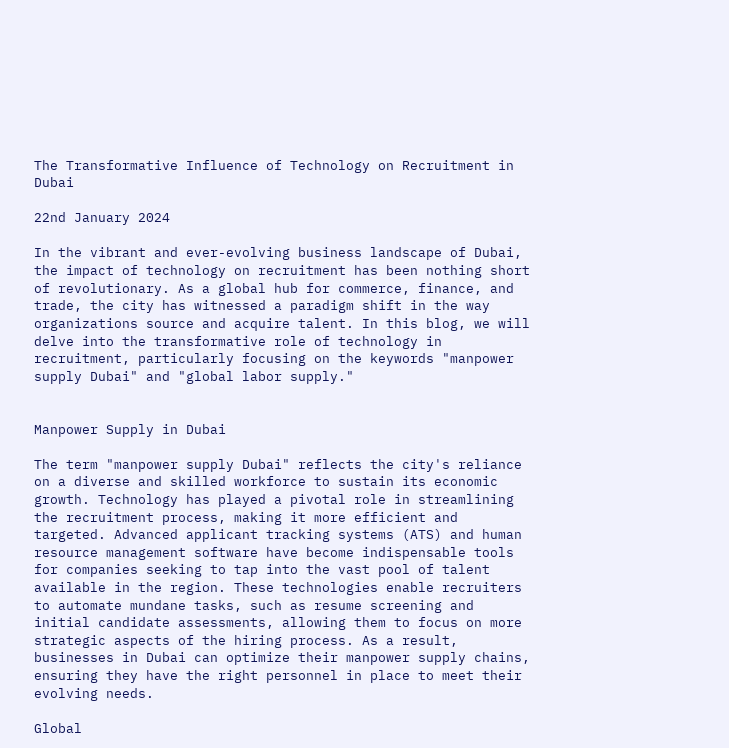The Transformative Influence of Technology on Recruitment in Dubai

22nd January 2024

In the vibrant and ever-evolving business landscape of Dubai, the impact of technology on recruitment has been nothing short of revolutionary. As a global hub for commerce, finance, and trade, the city has witnessed a paradigm shift in the way organizations source and acquire talent. In this blog, we will delve into the transformative role of technology in recruitment, particularly focusing on the keywords "manpower supply Dubai" and "global labor supply."


Manpower Supply in Dubai

The term "manpower supply Dubai" reflects the city's reliance on a diverse and skilled workforce to sustain its economic growth. Technology has played a pivotal role in streamlining the recruitment process, making it more efficient and targeted. Advanced applicant tracking systems (ATS) and human resource management software have become indispensable tools for companies seeking to tap into the vast pool of talent available in the region. These technologies enable recruiters to automate mundane tasks, such as resume screening and initial candidate assessments, allowing them to focus on more strategic aspects of the hiring process. As a result, businesses in Dubai can optimize their manpower supply chains, ensuring they have the right personnel in place to meet their evolving needs.

Global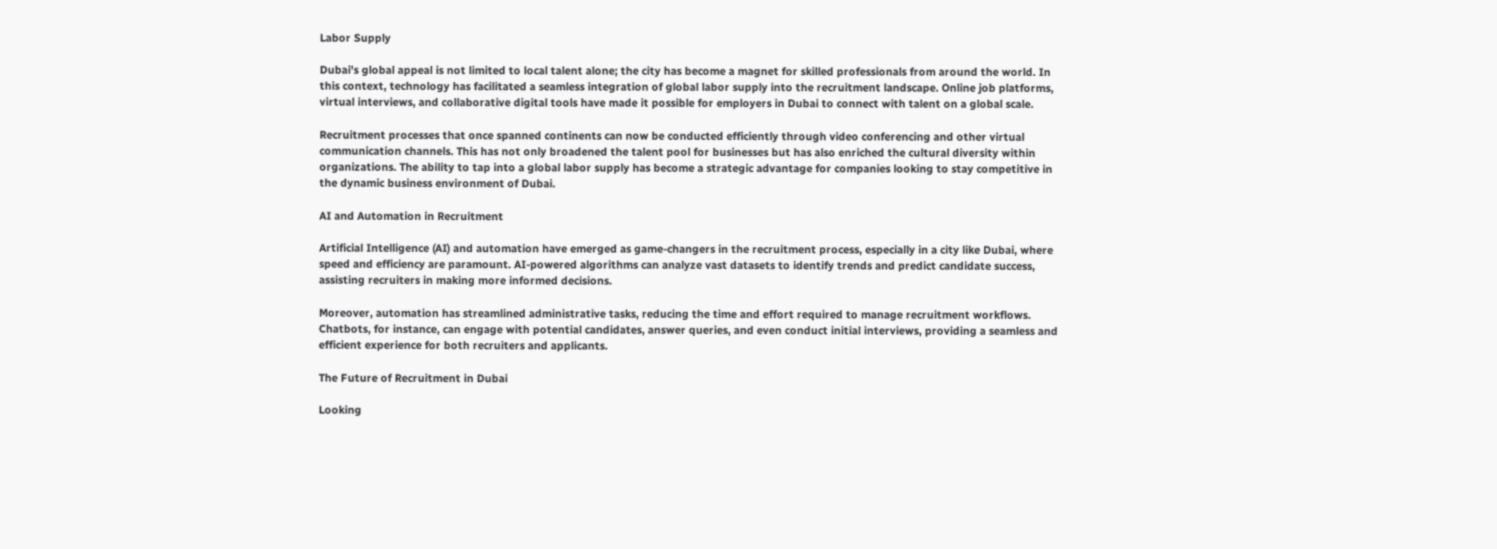Labor Supply

Dubai's global appeal is not limited to local talent alone; the city has become a magnet for skilled professionals from around the world. In this context, technology has facilitated a seamless integration of global labor supply into the recruitment landscape. Online job platforms, virtual interviews, and collaborative digital tools have made it possible for employers in Dubai to connect with talent on a global scale.

Recruitment processes that once spanned continents can now be conducted efficiently through video conferencing and other virtual communication channels. This has not only broadened the talent pool for businesses but has also enriched the cultural diversity within organizations. The ability to tap into a global labor supply has become a strategic advantage for companies looking to stay competitive in the dynamic business environment of Dubai.

AI and Automation in Recruitment

Artificial Intelligence (AI) and automation have emerged as game-changers in the recruitment process, especially in a city like Dubai, where speed and efficiency are paramount. AI-powered algorithms can analyze vast datasets to identify trends and predict candidate success, assisting recruiters in making more informed decisions.

Moreover, automation has streamlined administrative tasks, reducing the time and effort required to manage recruitment workflows. Chatbots, for instance, can engage with potential candidates, answer queries, and even conduct initial interviews, providing a seamless and efficient experience for both recruiters and applicants.

The Future of Recruitment in Dubai

Looking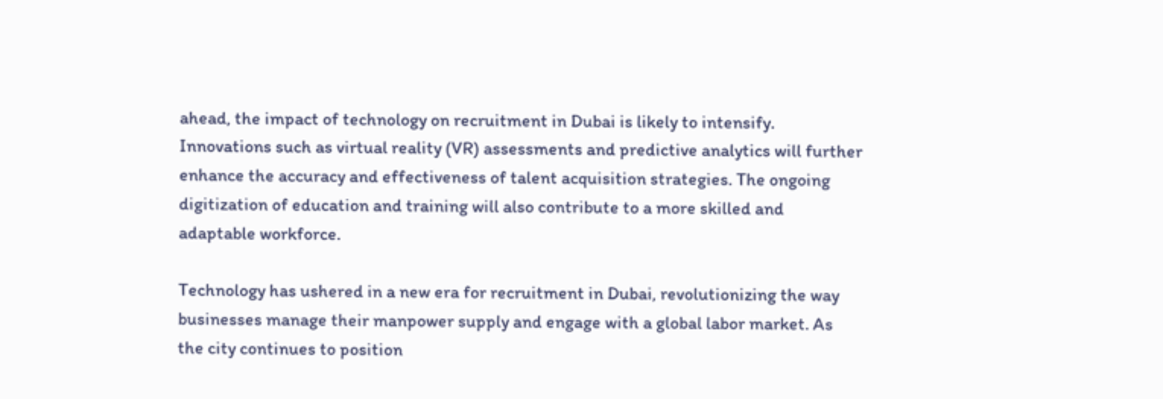ahead, the impact of technology on recruitment in Dubai is likely to intensify. Innovations such as virtual reality (VR) assessments and predictive analytics will further enhance the accuracy and effectiveness of talent acquisition strategies. The ongoing digitization of education and training will also contribute to a more skilled and adaptable workforce.

Technology has ushered in a new era for recruitment in Dubai, revolutionizing the way businesses manage their manpower supply and engage with a global labor market. As the city continues to position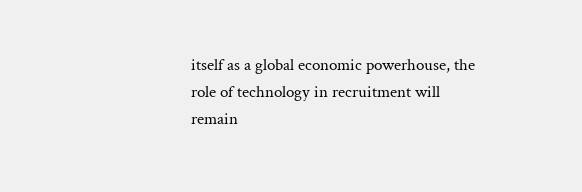itself as a global economic powerhouse, the role of technology in recruitment will remain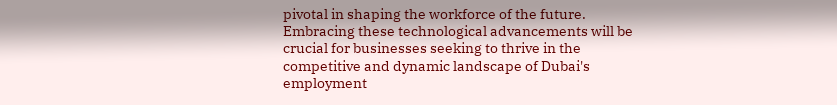pivotal in shaping the workforce of the future. Embracing these technological advancements will be crucial for businesses seeking to thrive in the competitive and dynamic landscape of Dubai's employment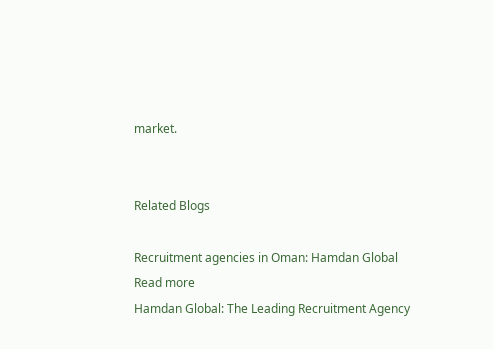market.


Related Blogs

Recruitment agencies in Oman: Hamdan Global
Read more
Hamdan Global: The Leading Recruitment Agency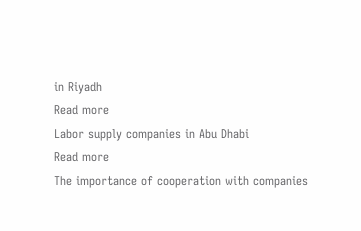in Riyadh
Read more
Labor supply companies in Abu Dhabi
Read more
The importance of cooperation with companies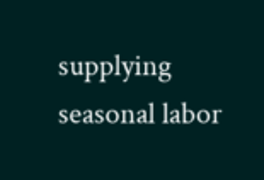supplying seasonal labor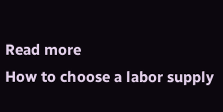Read more
How to choose a labor supply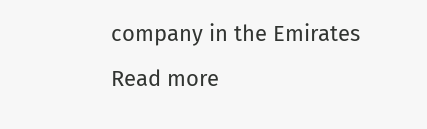company in the Emirates
Read more